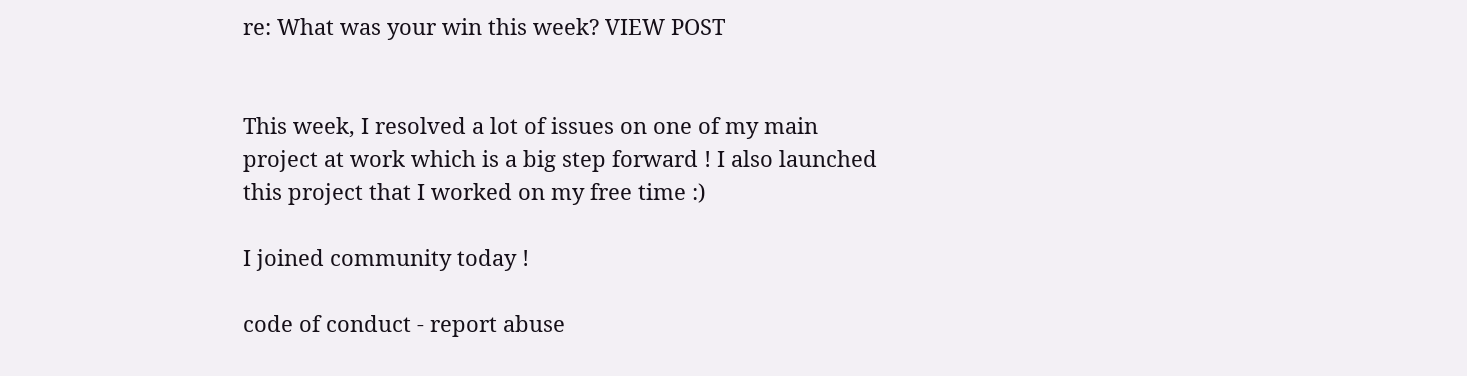re: What was your win this week? VIEW POST


This week, I resolved a lot of issues on one of my main project at work which is a big step forward ! I also launched this project that I worked on my free time :)

I joined community today !

code of conduct - report abuse